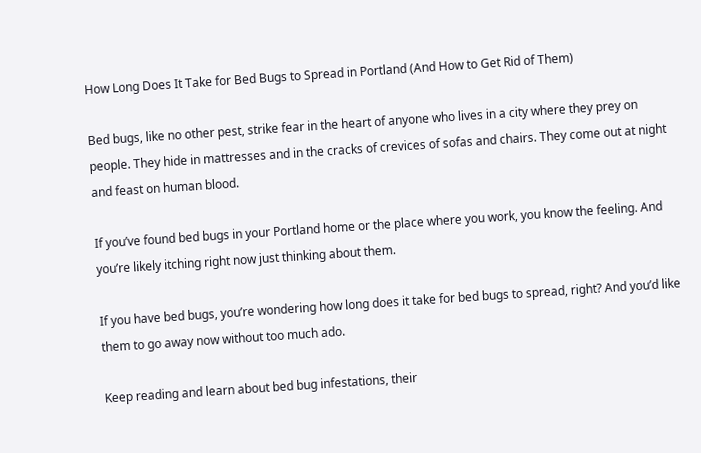How Long Does It Take for Bed Bugs to Spread in Portland (And How to Get Rid of Them)

Bed bugs, like no other pest, strike fear in the heart of anyone who lives in a city where they prey on people. They hide in mattresses and in the cracks of crevices of sofas and chairs. They come out at night and feast on human blood.

If you’ve found bed bugs in your Portland home or the place where you work, you know the feeling. And you’re likely itching right now just thinking about them.

If you have bed bugs, you’re wondering how long does it take for bed bugs to spread, right? And you’d like them to go away now without too much ado.

Keep reading and learn about bed bug infestations, their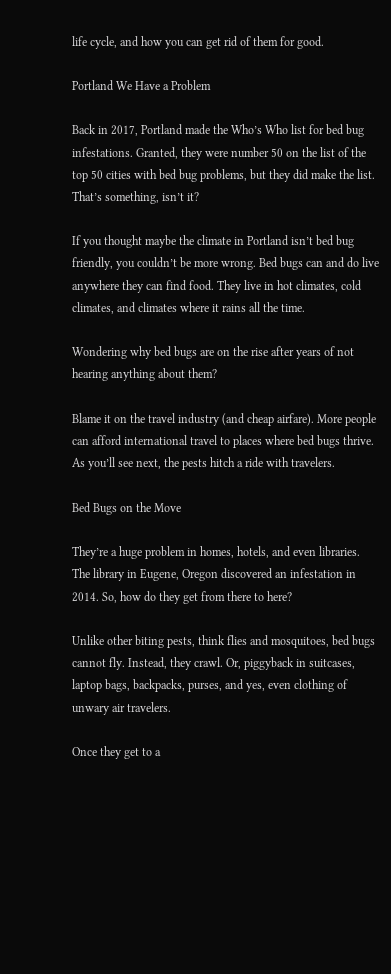life cycle, and how you can get rid of them for good.

Portland We Have a Problem

Back in 2017, Portland made the Who’s Who list for bed bug infestations. Granted, they were number 50 on the list of the top 50 cities with bed bug problems, but they did make the list. That’s something, isn’t it?

If you thought maybe the climate in Portland isn’t bed bug friendly, you couldn’t be more wrong. Bed bugs can and do live anywhere they can find food. They live in hot climates, cold climates, and climates where it rains all the time.

Wondering why bed bugs are on the rise after years of not hearing anything about them?

Blame it on the travel industry (and cheap airfare). More people can afford international travel to places where bed bugs thrive. As you’ll see next, the pests hitch a ride with travelers.

Bed Bugs on the Move

They’re a huge problem in homes, hotels, and even libraries. The library in Eugene, Oregon discovered an infestation in 2014. So, how do they get from there to here?

Unlike other biting pests, think flies and mosquitoes, bed bugs cannot fly. Instead, they crawl. Or, piggyback in suitcases, laptop bags, backpacks, purses, and yes, even clothing of unwary air travelers.

Once they get to a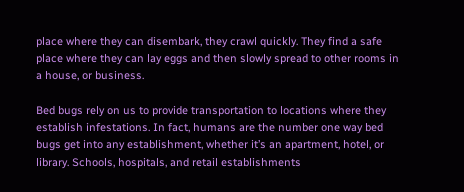place where they can disembark, they crawl quickly. They find a safe place where they can lay eggs and then slowly spread to other rooms in a house, or business.

Bed bugs rely on us to provide transportation to locations where they establish infestations. In fact, humans are the number one way bed bugs get into any establishment, whether it’s an apartment, hotel, or library. Schools, hospitals, and retail establishments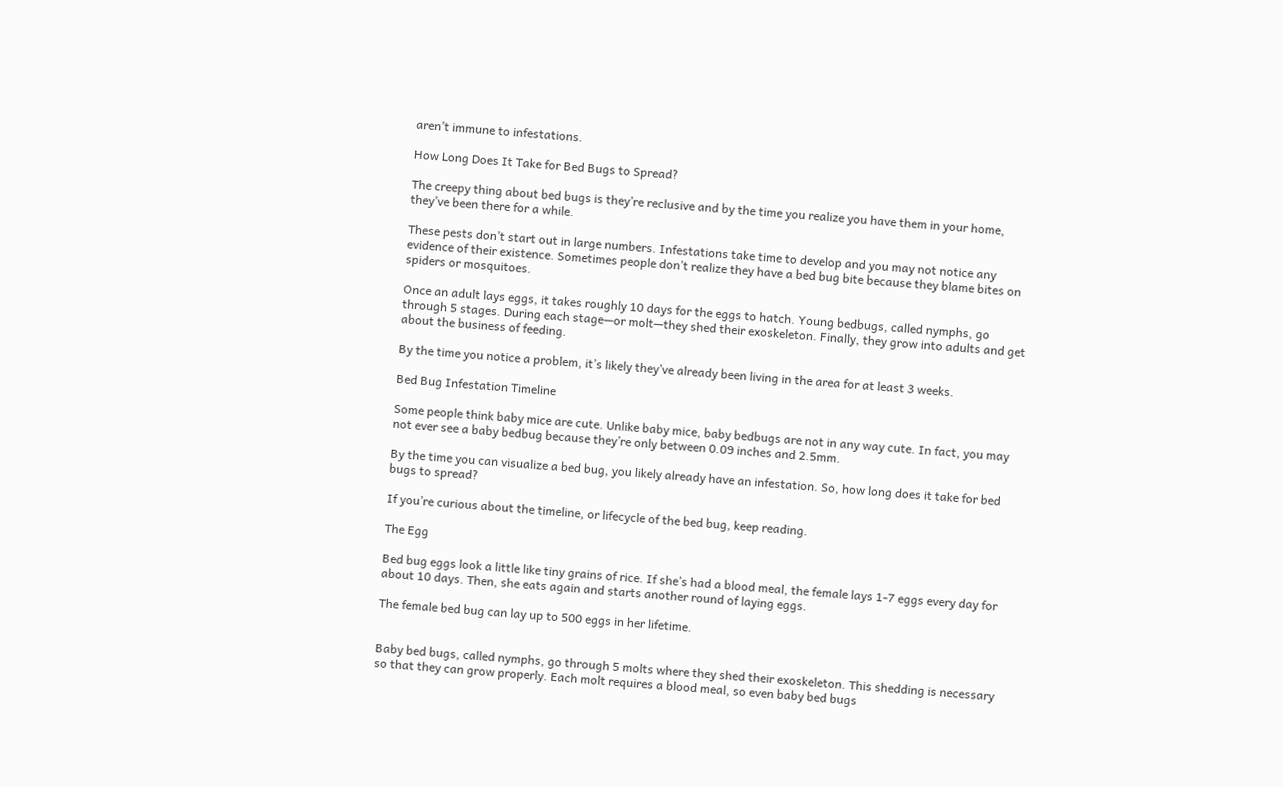aren’t immune to infestations.

How Long Does It Take for Bed Bugs to Spread?

The creepy thing about bed bugs is they’re reclusive and by the time you realize you have them in your home, they’ve been there for a while.

These pests don’t start out in large numbers. Infestations take time to develop and you may not notice any evidence of their existence. Sometimes people don’t realize they have a bed bug bite because they blame bites on spiders or mosquitoes.

Once an adult lays eggs, it takes roughly 10 days for the eggs to hatch. Young bedbugs, called nymphs, go through 5 stages. During each stage—or molt—they shed their exoskeleton. Finally, they grow into adults and get about the business of feeding.

By the time you notice a problem, it’s likely they’ve already been living in the area for at least 3 weeks.

Bed Bug Infestation Timeline

Some people think baby mice are cute. Unlike baby mice, baby bedbugs are not in any way cute. In fact, you may not ever see a baby bedbug because they’re only between 0.09 inches and 2.5mm.

By the time you can visualize a bed bug, you likely already have an infestation. So, how long does it take for bed bugs to spread?

If you’re curious about the timeline, or lifecycle of the bed bug, keep reading.

The Egg

Bed bug eggs look a little like tiny grains of rice. If she’s had a blood meal, the female lays 1-7 eggs every day for about 10 days. Then, she eats again and starts another round of laying eggs.

The female bed bug can lay up to 500 eggs in her lifetime.


Baby bed bugs, called nymphs, go through 5 molts where they shed their exoskeleton. This shedding is necessary so that they can grow properly. Each molt requires a blood meal, so even baby bed bugs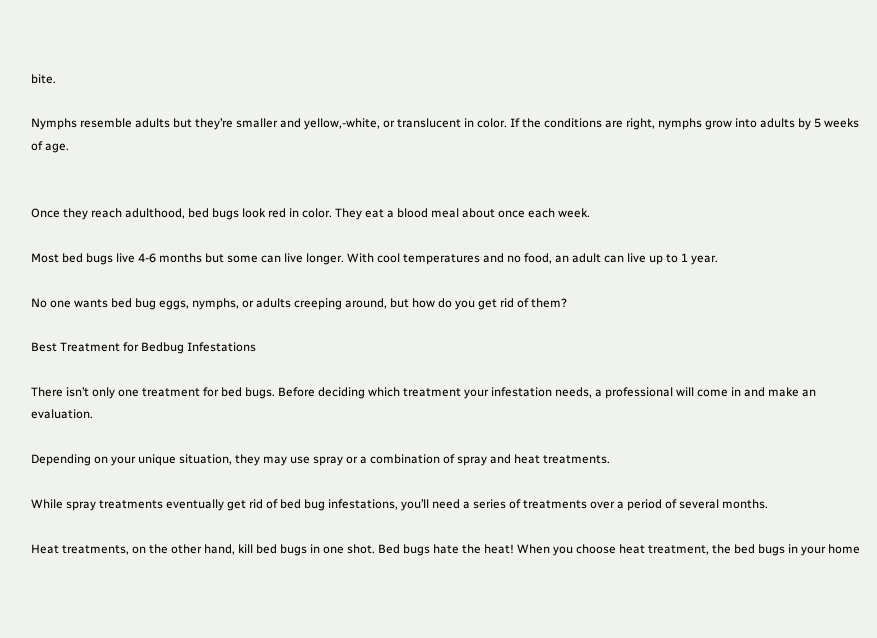bite.

Nymphs resemble adults but they’re smaller and yellow,-white, or translucent in color. If the conditions are right, nymphs grow into adults by 5 weeks of age.


Once they reach adulthood, bed bugs look red in color. They eat a blood meal about once each week.

Most bed bugs live 4-6 months but some can live longer. With cool temperatures and no food, an adult can live up to 1 year.

No one wants bed bug eggs, nymphs, or adults creeping around, but how do you get rid of them?

Best Treatment for Bedbug Infestations

There isn’t only one treatment for bed bugs. Before deciding which treatment your infestation needs, a professional will come in and make an evaluation.

Depending on your unique situation, they may use spray or a combination of spray and heat treatments.

While spray treatments eventually get rid of bed bug infestations, you’ll need a series of treatments over a period of several months.

Heat treatments, on the other hand, kill bed bugs in one shot. Bed bugs hate the heat! When you choose heat treatment, the bed bugs in your home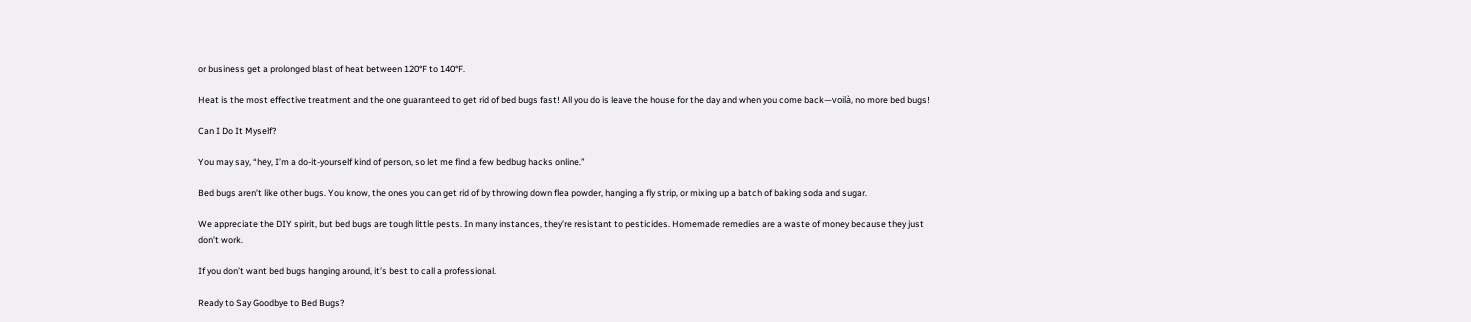or business get a prolonged blast of heat between 120°F to 140°F.

Heat is the most effective treatment and the one guaranteed to get rid of bed bugs fast! All you do is leave the house for the day and when you come back—voilà, no more bed bugs!

Can I Do It Myself?

You may say, “hey, I’m a do-it-yourself kind of person, so let me find a few bedbug hacks online.”

Bed bugs aren’t like other bugs. You know, the ones you can get rid of by throwing down flea powder, hanging a fly strip, or mixing up a batch of baking soda and sugar.

We appreciate the DIY spirit, but bed bugs are tough little pests. In many instances, they’re resistant to pesticides. Homemade remedies are a waste of money because they just don’t work.

If you don’t want bed bugs hanging around, it’s best to call a professional.

Ready to Say Goodbye to Bed Bugs?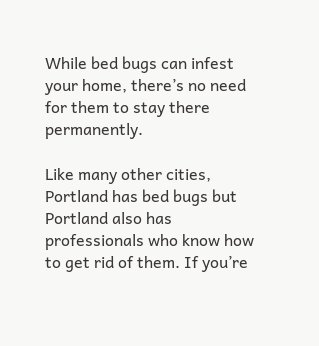While bed bugs can infest your home, there’s no need for them to stay there permanently.

Like many other cities, Portland has bed bugs but Portland also has professionals who know how to get rid of them. If you’re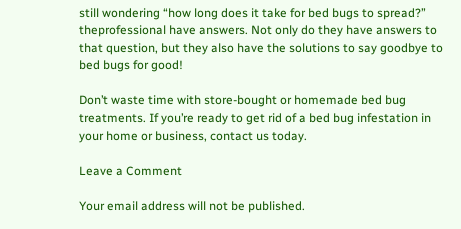still wondering “how long does it take for bed bugs to spread?” theprofessional have answers. Not only do they have answers to that question, but they also have the solutions to say goodbye to bed bugs for good!

Don’t waste time with store-bought or homemade bed bug treatments. If you’re ready to get rid of a bed bug infestation in your home or business, contact us today.

Leave a Comment

Your email address will not be published.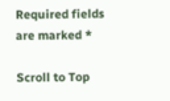Required fields are marked *

Scroll to Top